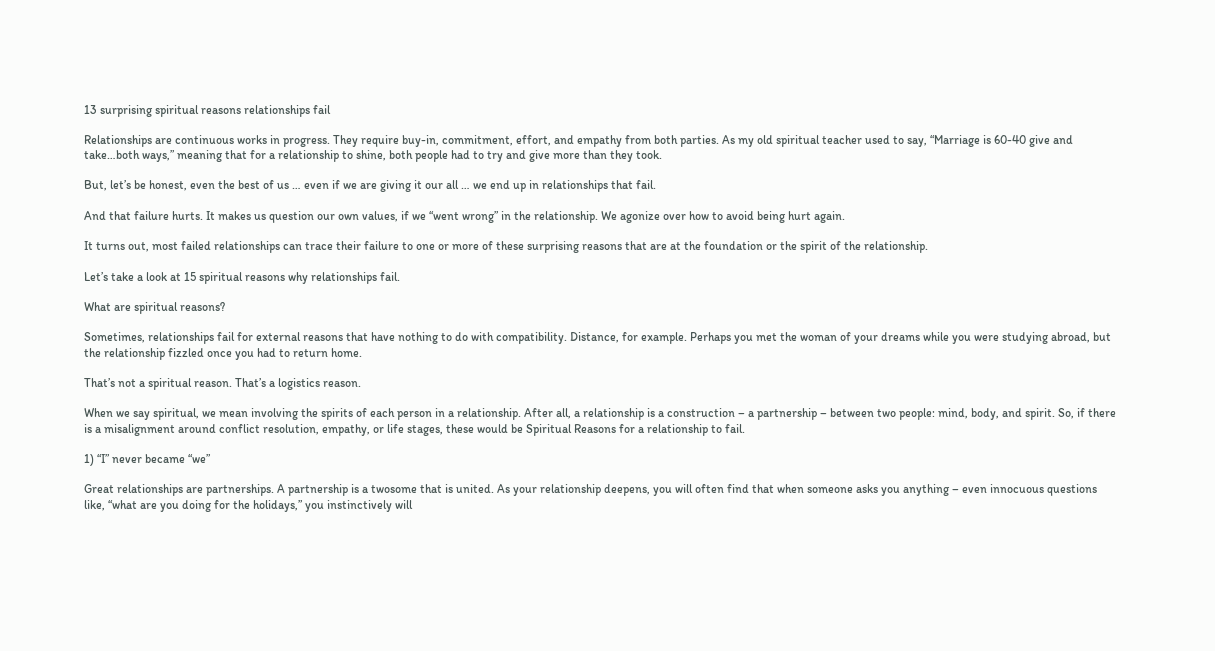13 surprising spiritual reasons relationships fail

Relationships are continuous works in progress. They require buy-in, commitment, effort, and empathy from both parties. As my old spiritual teacher used to say, “Marriage is 60-40 give and take…both ways,” meaning that for a relationship to shine, both people had to try and give more than they took.

But, let’s be honest, even the best of us … even if we are giving it our all … we end up in relationships that fail.

And that failure hurts. It makes us question our own values, if we “went wrong” in the relationship. We agonize over how to avoid being hurt again.

It turns out, most failed relationships can trace their failure to one or more of these surprising reasons that are at the foundation or the spirit of the relationship.

Let’s take a look at 15 spiritual reasons why relationships fail.

What are spiritual reasons?

Sometimes, relationships fail for external reasons that have nothing to do with compatibility. Distance, for example. Perhaps you met the woman of your dreams while you were studying abroad, but the relationship fizzled once you had to return home.

That’s not a spiritual reason. That’s a logistics reason.

When we say spiritual, we mean involving the spirits of each person in a relationship. After all, a relationship is a construction – a partnership – between two people: mind, body, and spirit. So, if there is a misalignment around conflict resolution, empathy, or life stages, these would be Spiritual Reasons for a relationship to fail.

1) “I” never became “we”

Great relationships are partnerships. A partnership is a twosome that is united. As your relationship deepens, you will often find that when someone asks you anything – even innocuous questions like, “what are you doing for the holidays,” you instinctively will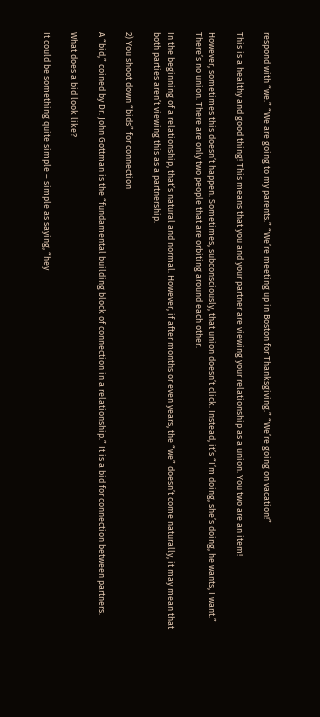respond with “we.” “We are going to my parents.” “We’re meeting up in Boston for Thanksgiving.” “We’re going on vacation!”

This is a healthy and good thing! This means that you and your partner are viewing your relationship as a union. You two are an item!

However, sometimes this doesn’t happen. Sometimes, subconsciously, that union doesn’t click. Instead, it’s “I’m doing, she’s doing, he wants, I want.” There’s no union. There are only two people that are orbiting around each other.

In the beginning of a relationship, that’s natural and normal. However, if after months or even years, the “we” doesn’t come naturally, it may mean that both parties aren’t viewing this as a partnership.

2) You shoot down “bids” for connection

A “bid,” coined by Dr. John Gottman is the “fundamental building block of connection in a relationship.” It is a bid for connection between partners.

What does a bid look like?

It could be something quite simple – simple as saying, “hey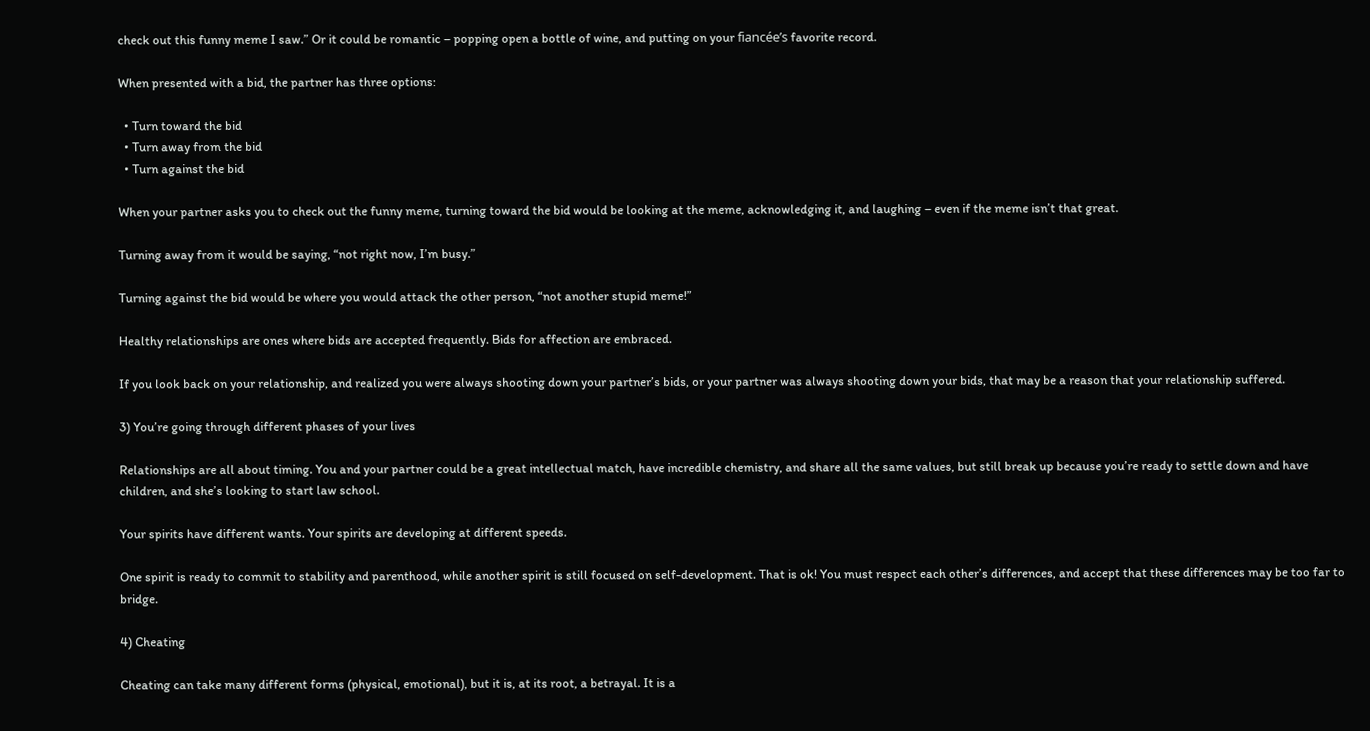check out this funny meme I saw.” Or it could be romantic – popping open a bottle of wine, and putting on your fiancée’s favorite record.

When presented with a bid, the partner has three options:

  • Turn toward the bid
  • Turn away from the bid
  • Turn against the bid

When your partner asks you to check out the funny meme, turning toward the bid would be looking at the meme, acknowledging it, and laughing – even if the meme isn’t that great.

Turning away from it would be saying, “not right now, I’m busy.”

Turning against the bid would be where you would attack the other person, “not another stupid meme!”

Healthy relationships are ones where bids are accepted frequently. Bids for affection are embraced.

If you look back on your relationship, and realized you were always shooting down your partner’s bids, or your partner was always shooting down your bids, that may be a reason that your relationship suffered.

3) You’re going through different phases of your lives

Relationships are all about timing. You and your partner could be a great intellectual match, have incredible chemistry, and share all the same values, but still break up because you’re ready to settle down and have children, and she’s looking to start law school.

Your spirits have different wants. Your spirits are developing at different speeds.

One spirit is ready to commit to stability and parenthood, while another spirit is still focused on self-development. That is ok! You must respect each other’s differences, and accept that these differences may be too far to bridge.

4) Cheating

Cheating can take many different forms (physical, emotional), but it is, at its root, a betrayal. It is a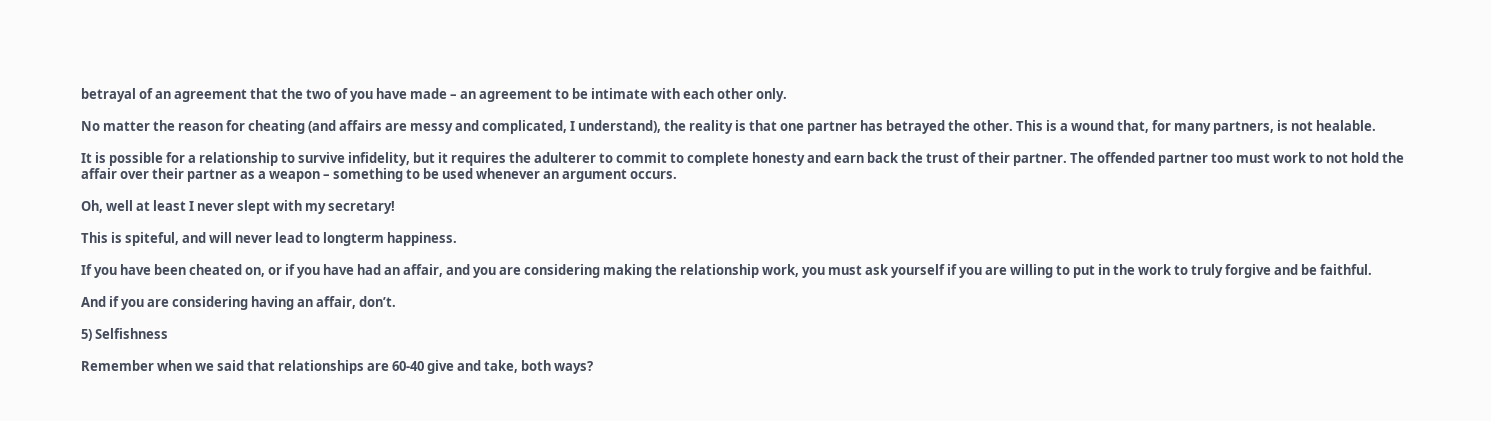betrayal of an agreement that the two of you have made – an agreement to be intimate with each other only.

No matter the reason for cheating (and affairs are messy and complicated, I understand), the reality is that one partner has betrayed the other. This is a wound that, for many partners, is not healable.

It is possible for a relationship to survive infidelity, but it requires the adulterer to commit to complete honesty and earn back the trust of their partner. The offended partner too must work to not hold the affair over their partner as a weapon – something to be used whenever an argument occurs.

Oh, well at least I never slept with my secretary!

This is spiteful, and will never lead to longterm happiness.

If you have been cheated on, or if you have had an affair, and you are considering making the relationship work, you must ask yourself if you are willing to put in the work to truly forgive and be faithful.

And if you are considering having an affair, don’t.

5) Selfishness

Remember when we said that relationships are 60-40 give and take, both ways?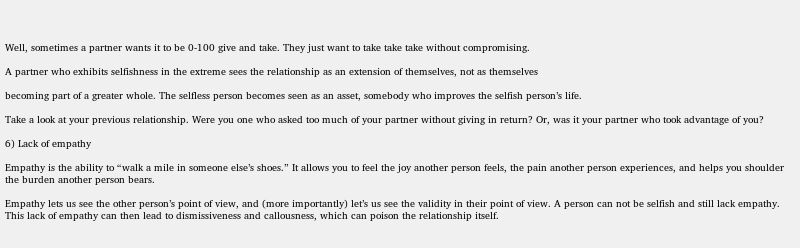Well, sometimes a partner wants it to be 0-100 give and take. They just want to take take take without compromising.

A partner who exhibits selfishness in the extreme sees the relationship as an extension of themselves, not as themselves

becoming part of a greater whole. The selfless person becomes seen as an asset, somebody who improves the selfish person’s life.

Take a look at your previous relationship. Were you one who asked too much of your partner without giving in return? Or, was it your partner who took advantage of you?

6) Lack of empathy

Empathy is the ability to “walk a mile in someone else’s shoes.” It allows you to feel the joy another person feels, the pain another person experiences, and helps you shoulder the burden another person bears.

Empathy lets us see the other person’s point of view, and (more importantly) let’s us see the validity in their point of view. A person can not be selfish and still lack empathy. This lack of empathy can then lead to dismissiveness and callousness, which can poison the relationship itself.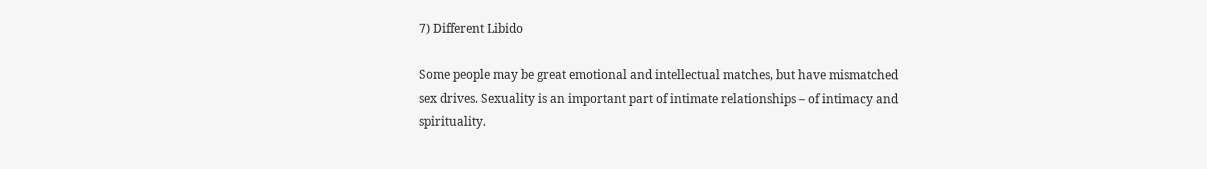7) Different Libido

Some people may be great emotional and intellectual matches, but have mismatched sex drives. Sexuality is an important part of intimate relationships – of intimacy and spirituality.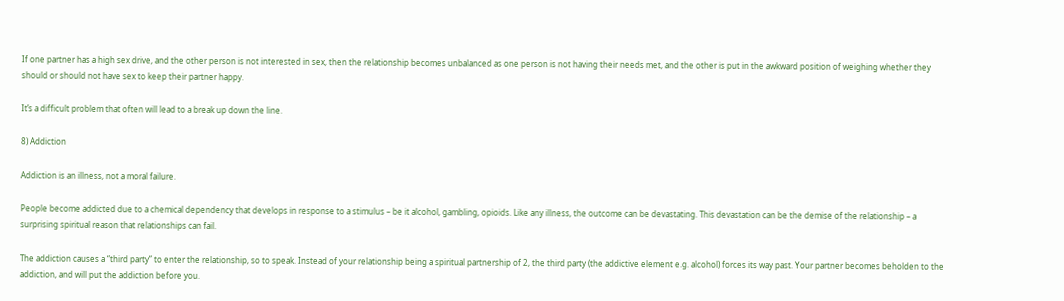If one partner has a high sex drive, and the other person is not interested in sex, then the relationship becomes unbalanced as one person is not having their needs met, and the other is put in the awkward position of weighing whether they should or should not have sex to keep their partner happy.

It’s a difficult problem that often will lead to a break up down the line.

8) Addiction

Addiction is an illness, not a moral failure.

People become addicted due to a chemical dependency that develops in response to a stimulus – be it alcohol, gambling, opioids. Like any illness, the outcome can be devastating. This devastation can be the demise of the relationship – a surprising spiritual reason that relationships can fail.

The addiction causes a “third party” to enter the relationship, so to speak. Instead of your relationship being a spiritual partnership of 2, the third party (the addictive element e.g. alcohol) forces its way past. Your partner becomes beholden to the addiction, and will put the addiction before you.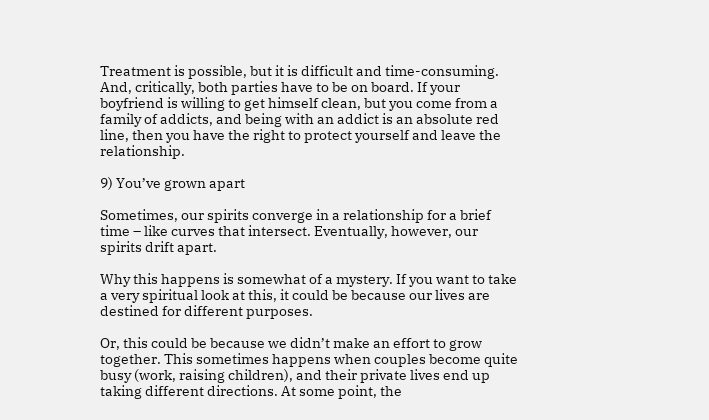Treatment is possible, but it is difficult and time-consuming. And, critically, both parties have to be on board. If your boyfriend is willing to get himself clean, but you come from a family of addicts, and being with an addict is an absolute red line, then you have the right to protect yourself and leave the relationship.

9) You’ve grown apart

Sometimes, our spirits converge in a relationship for a brief time – like curves that intersect. Eventually, however, our spirits drift apart.

Why this happens is somewhat of a mystery. If you want to take a very spiritual look at this, it could be because our lives are destined for different purposes.

Or, this could be because we didn’t make an effort to grow together. This sometimes happens when couples become quite busy (work, raising children), and their private lives end up taking different directions. At some point, the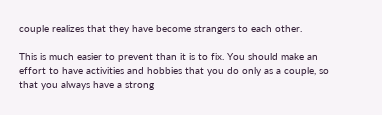couple realizes that they have become strangers to each other.

This is much easier to prevent than it is to fix. You should make an effort to have activities and hobbies that you do only as a couple, so that you always have a strong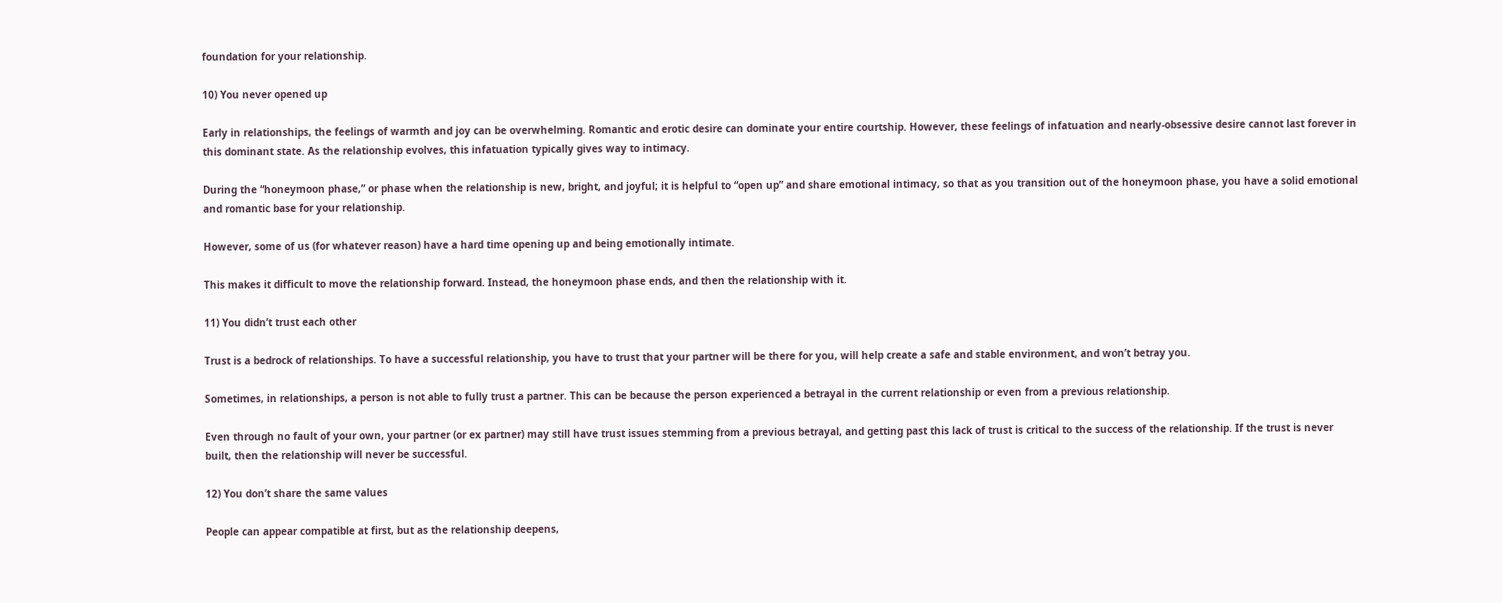foundation for your relationship.

10) You never opened up

Early in relationships, the feelings of warmth and joy can be overwhelming. Romantic and erotic desire can dominate your entire courtship. However, these feelings of infatuation and nearly-obsessive desire cannot last forever in this dominant state. As the relationship evolves, this infatuation typically gives way to intimacy.

During the “honeymoon phase,” or phase when the relationship is new, bright, and joyful; it is helpful to “open up” and share emotional intimacy, so that as you transition out of the honeymoon phase, you have a solid emotional and romantic base for your relationship.

However, some of us (for whatever reason) have a hard time opening up and being emotionally intimate.

This makes it difficult to move the relationship forward. Instead, the honeymoon phase ends, and then the relationship with it.

11) You didn’t trust each other

Trust is a bedrock of relationships. To have a successful relationship, you have to trust that your partner will be there for you, will help create a safe and stable environment, and won’t betray you.

Sometimes, in relationships, a person is not able to fully trust a partner. This can be because the person experienced a betrayal in the current relationship or even from a previous relationship.

Even through no fault of your own, your partner (or ex partner) may still have trust issues stemming from a previous betrayal, and getting past this lack of trust is critical to the success of the relationship. If the trust is never built, then the relationship will never be successful.

12) You don’t share the same values

People can appear compatible at first, but as the relationship deepens,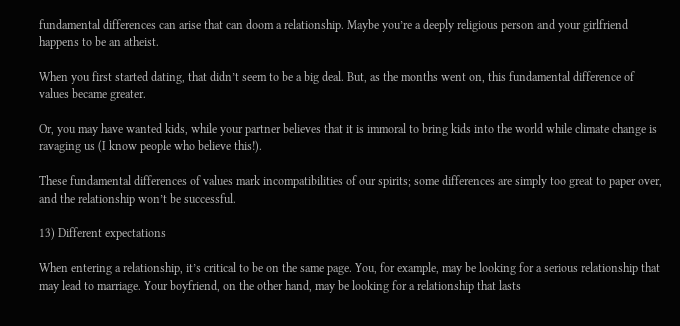fundamental differences can arise that can doom a relationship. Maybe you’re a deeply religious person and your girlfriend happens to be an atheist.

When you first started dating, that didn’t seem to be a big deal. But, as the months went on, this fundamental difference of values became greater.

Or, you may have wanted kids, while your partner believes that it is immoral to bring kids into the world while climate change is ravaging us (I know people who believe this!).

These fundamental differences of values mark incompatibilities of our spirits; some differences are simply too great to paper over, and the relationship won’t be successful.

13) Different expectations

When entering a relationship, it’s critical to be on the same page. You, for example, may be looking for a serious relationship that may lead to marriage. Your boyfriend, on the other hand, may be looking for a relationship that lasts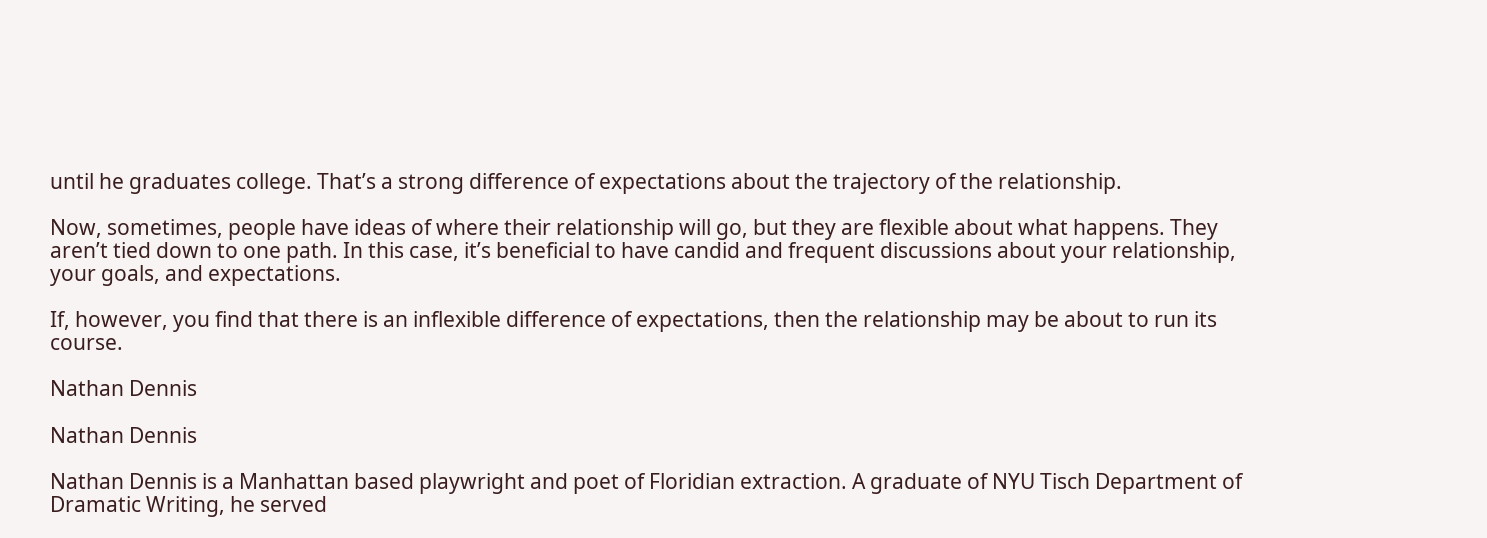until he graduates college. That’s a strong difference of expectations about the trajectory of the relationship.

Now, sometimes, people have ideas of where their relationship will go, but they are flexible about what happens. They aren’t tied down to one path. In this case, it’s beneficial to have candid and frequent discussions about your relationship, your goals, and expectations.

If, however, you find that there is an inflexible difference of expectations, then the relationship may be about to run its course.

Nathan Dennis

Nathan Dennis

Nathan Dennis is a Manhattan based playwright and poet of Floridian extraction. A graduate of NYU Tisch Department of Dramatic Writing, he served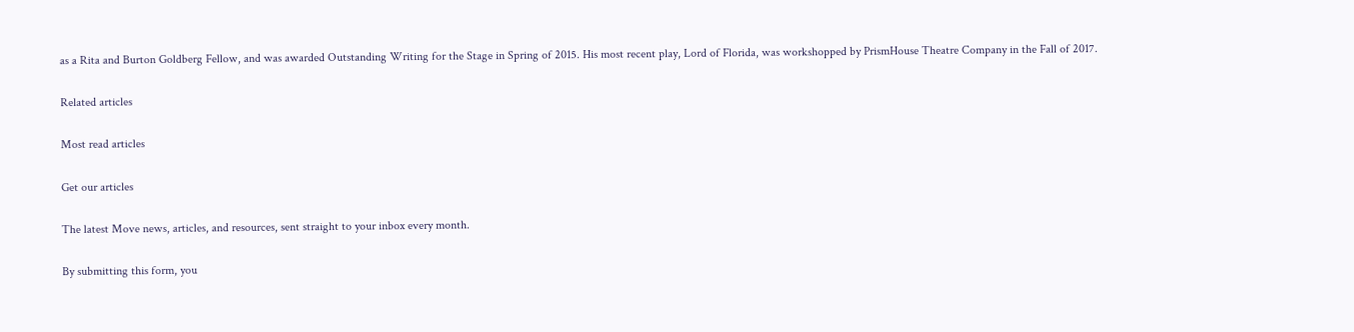as a Rita and Burton Goldberg Fellow, and was awarded Outstanding Writing for the Stage in Spring of 2015. His most recent play, Lord of Florida, was workshopped by PrismHouse Theatre Company in the Fall of 2017.

Related articles

Most read articles

Get our articles

The latest Move news, articles, and resources, sent straight to your inbox every month.

By submitting this form, you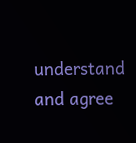understand and agree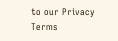to our Privacy Terms